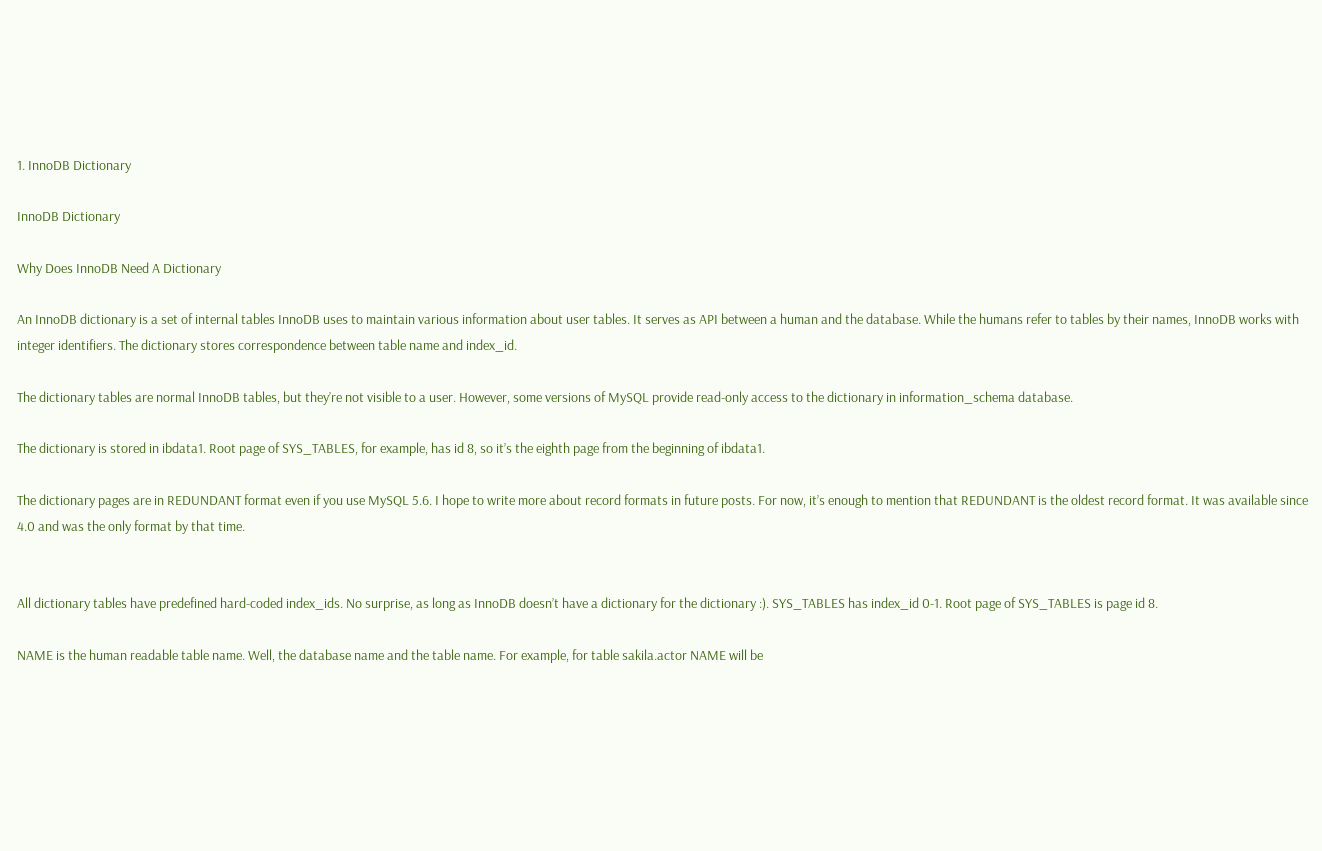1. InnoDB Dictionary

InnoDB Dictionary

Why Does InnoDB Need A Dictionary

An InnoDB dictionary is a set of internal tables InnoDB uses to maintain various information about user tables. It serves as API between a human and the database. While the humans refer to tables by their names, InnoDB works with integer identifiers. The dictionary stores correspondence between table name and index_id.

The dictionary tables are normal InnoDB tables, but they’re not visible to a user. However, some versions of MySQL provide read-only access to the dictionary in information_schema database.

The dictionary is stored in ibdata1. Root page of SYS_TABLES, for example, has id 8, so it’s the eighth page from the beginning of ibdata1.

The dictionary pages are in REDUNDANT format even if you use MySQL 5.6. I hope to write more about record formats in future posts. For now, it’s enough to mention that REDUNDANT is the oldest record format. It was available since 4.0 and was the only format by that time.


All dictionary tables have predefined hard-coded index_ids. No surprise, as long as InnoDB doesn’t have a dictionary for the dictionary :). SYS_TABLES has index_id 0-1. Root page of SYS_TABLES is page id 8.

NAME is the human readable table name. Well, the database name and the table name. For example, for table sakila.actor NAME will be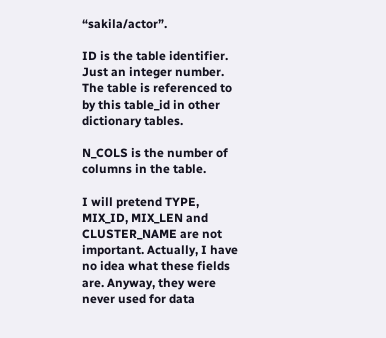“sakila/actor”.

ID is the table identifier. Just an integer number. The table is referenced to by this table_id in other dictionary tables.

N_COLS is the number of columns in the table.

I will pretend TYPE, MIX_ID, MIX_LEN and CLUSTER_NAME are not important. Actually, I have no idea what these fields are. Anyway, they were never used for data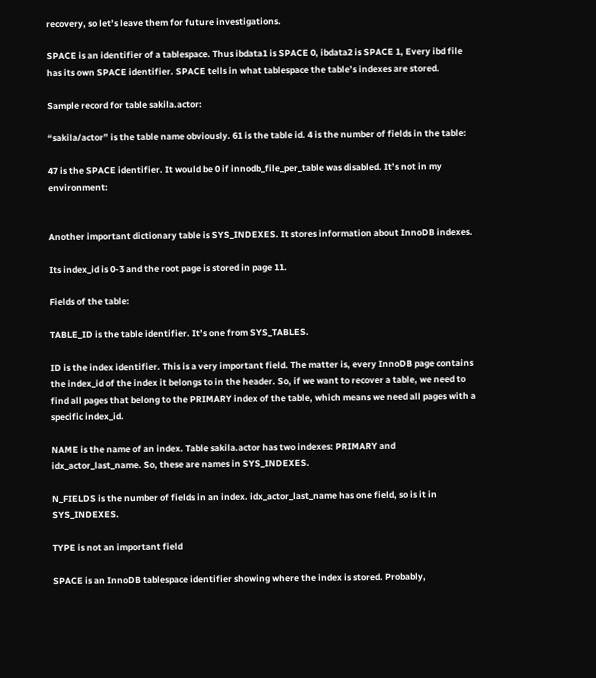recovery, so let’s leave them for future investigations.

SPACE is an identifier of a tablespace. Thus ibdata1 is SPACE 0, ibdata2 is SPACE 1, Every ibd file has its own SPACE identifier. SPACE tells in what tablespace the table’s indexes are stored.

Sample record for table sakila.actor:

“sakila/actor” is the table name obviously. 61 is the table id. 4 is the number of fields in the table:

47 is the SPACE identifier. It would be 0 if innodb_file_per_table was disabled. It’s not in my environment:


Another important dictionary table is SYS_INDEXES. It stores information about InnoDB indexes.

Its index_id is 0-3 and the root page is stored in page 11.

Fields of the table:

TABLE_ID is the table identifier. It’s one from SYS_TABLES.

ID is the index identifier. This is a very important field. The matter is, every InnoDB page contains the index_id of the index it belongs to in the header. So, if we want to recover a table, we need to find all pages that belong to the PRIMARY index of the table, which means we need all pages with a specific index_id.

NAME is the name of an index. Table sakila.actor has two indexes: PRIMARY and idx_actor_last_name. So, these are names in SYS_INDEXES.

N_FIELDS is the number of fields in an index. idx_actor_last_name has one field, so is it in SYS_INDEXES.

TYPE is not an important field

SPACE is an InnoDB tablespace identifier showing where the index is stored. Probably,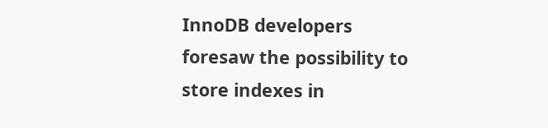InnoDB developers foresaw the possibility to store indexes in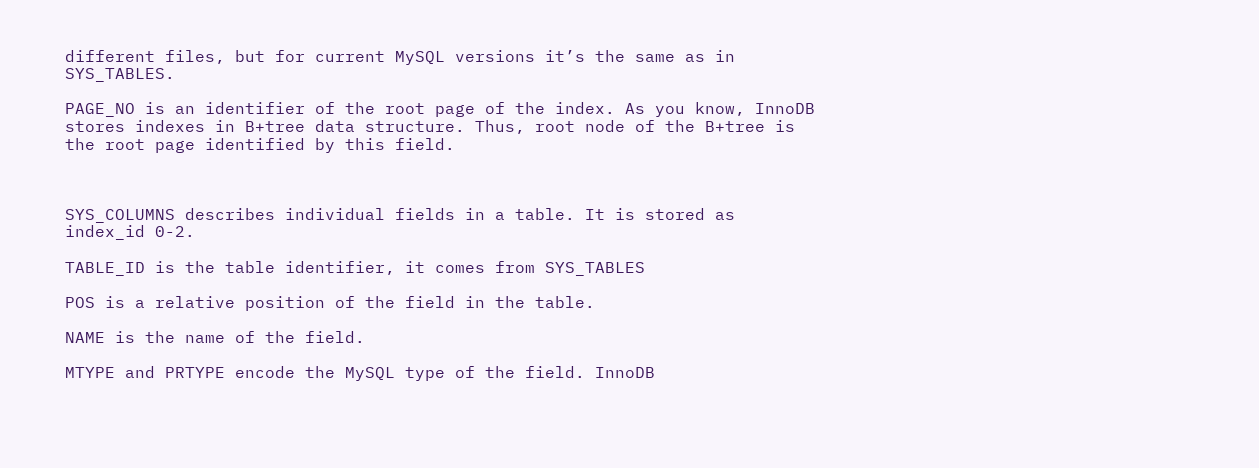different files, but for current MySQL versions it’s the same as in SYS_TABLES.

PAGE_NO is an identifier of the root page of the index. As you know, InnoDB stores indexes in B+tree data structure. Thus, root node of the B+tree is the root page identified by this field.



SYS_COLUMNS describes individual fields in a table. It is stored as index_id 0-2.

TABLE_ID is the table identifier, it comes from SYS_TABLES

POS is a relative position of the field in the table.

NAME is the name of the field.

MTYPE and PRTYPE encode the MySQL type of the field. InnoDB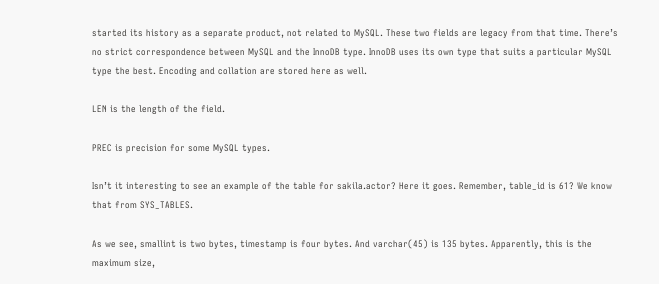started its history as a separate product, not related to MySQL. These two fields are legacy from that time. There’s no strict correspondence between MySQL and the InnoDB type. InnoDB uses its own type that suits a particular MySQL type the best. Encoding and collation are stored here as well.

LEN is the length of the field.

PREC is precision for some MySQL types.

Isn’t it interesting to see an example of the table for sakila.actor? Here it goes. Remember, table_id is 61? We know that from SYS_TABLES.

As we see, smallint is two bytes, timestamp is four bytes. And varchar(45) is 135 bytes. Apparently, this is the maximum size,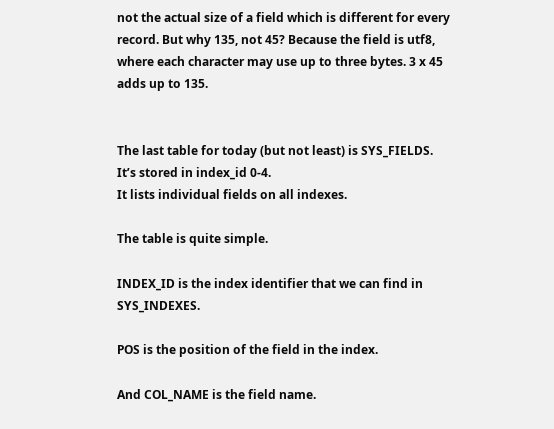not the actual size of a field which is different for every record. But why 135, not 45? Because the field is utf8, where each character may use up to three bytes. 3 x 45 adds up to 135.


The last table for today (but not least) is SYS_FIELDS. It’s stored in index_id 0-4.
It lists individual fields on all indexes.

The table is quite simple.

INDEX_ID is the index identifier that we can find in SYS_INDEXES.

POS is the position of the field in the index.

And COL_NAME is the field name.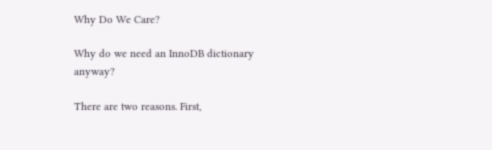Why Do We Care?

Why do we need an InnoDB dictionary anyway?

There are two reasons. First,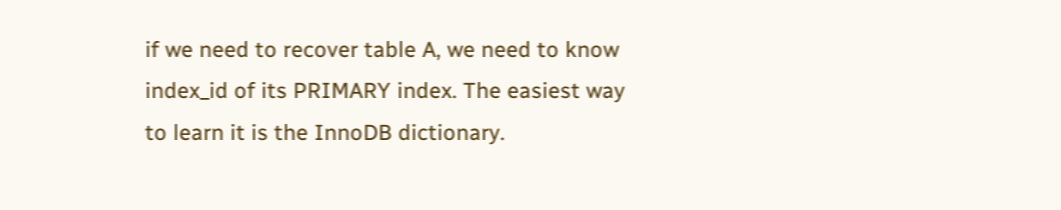if we need to recover table A, we need to know index_id of its PRIMARY index. The easiest way to learn it is the InnoDB dictionary.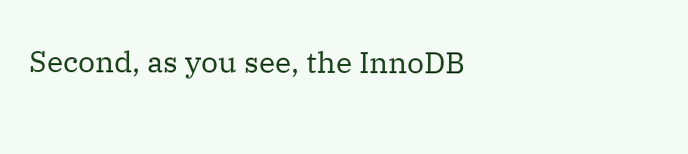Second, as you see, the InnoDB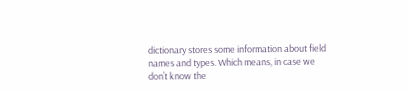dictionary stores some information about field names and types. Which means, in case we don’t know the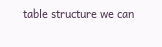table structure we can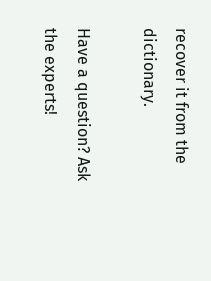recover it from the dictionary.

Have a question? Ask the experts!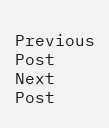Previous Post Next Post